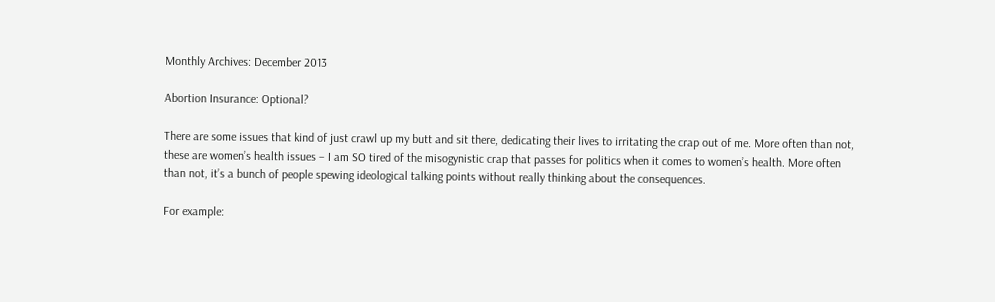Monthly Archives: December 2013

Abortion Insurance: Optional?

There are some issues that kind of just crawl up my butt and sit there, dedicating their lives to irritating the crap out of me. More often than not, these are women’s health issues – I am SO tired of the misogynistic crap that passes for politics when it comes to women’s health. More often than not, it’s a bunch of people spewing ideological talking points without really thinking about the consequences.

For example: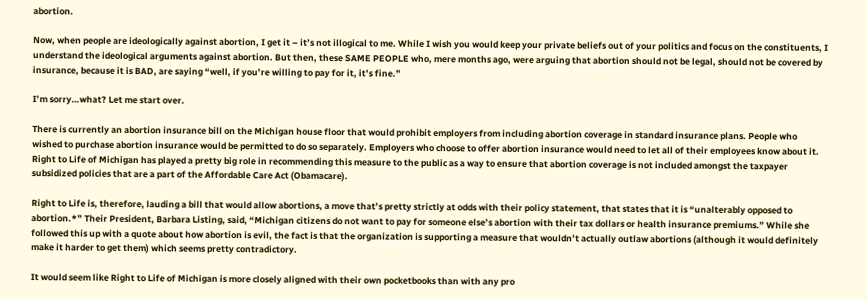abortion.

Now, when people are ideologically against abortion, I get it – it’s not illogical to me. While I wish you would keep your private beliefs out of your politics and focus on the constituents, I understand the ideological arguments against abortion. But then, these SAME PEOPLE who, mere months ago, were arguing that abortion should not be legal, should not be covered by insurance, because it is BAD, are saying “well, if you’re willing to pay for it, it’s fine.”

I’m sorry…what? Let me start over.

There is currently an abortion insurance bill on the Michigan house floor that would prohibit employers from including abortion coverage in standard insurance plans. People who wished to purchase abortion insurance would be permitted to do so separately. Employers who choose to offer abortion insurance would need to let all of their employees know about it. Right to Life of Michigan has played a pretty big role in recommending this measure to the public as a way to ensure that abortion coverage is not included amongst the taxpayer subsidized policies that are a part of the Affordable Care Act (Obamacare).

Right to Life is, therefore, lauding a bill that would allow abortions, a move that’s pretty strictly at odds with their policy statement, that states that it is “unalterably opposed to abortion.*” Their President, Barbara Listing, said, “Michigan citizens do not want to pay for someone else’s abortion with their tax dollars or health insurance premiums.” While she followed this up with a quote about how abortion is evil, the fact is that the organization is supporting a measure that wouldn’t actually outlaw abortions (although it would definitely make it harder to get them) which seems pretty contradictory.

It would seem like Right to Life of Michigan is more closely aligned with their own pocketbooks than with any pro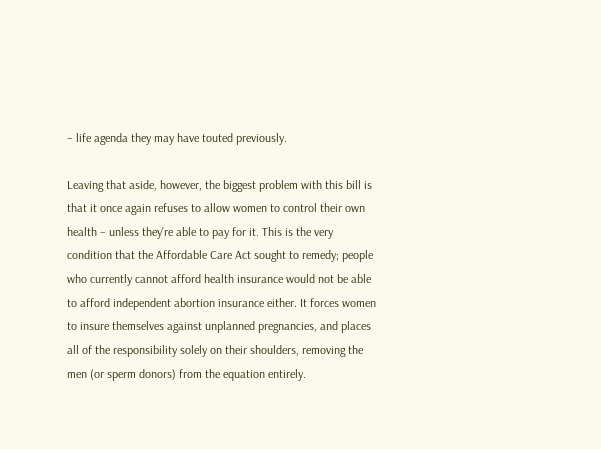– life agenda they may have touted previously.

Leaving that aside, however, the biggest problem with this bill is that it once again refuses to allow women to control their own health – unless they’re able to pay for it. This is the very condition that the Affordable Care Act sought to remedy; people who currently cannot afford health insurance would not be able to afford independent abortion insurance either. It forces women to insure themselves against unplanned pregnancies, and places all of the responsibility solely on their shoulders, removing the men (or sperm donors) from the equation entirely.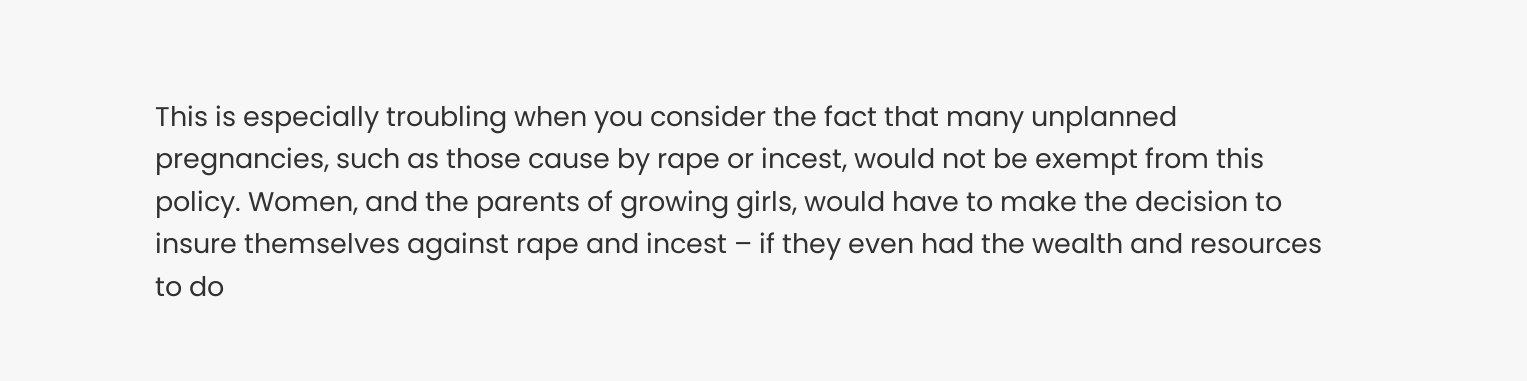This is especially troubling when you consider the fact that many unplanned pregnancies, such as those cause by rape or incest, would not be exempt from this policy. Women, and the parents of growing girls, would have to make the decision to insure themselves against rape and incest – if they even had the wealth and resources to do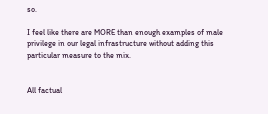so.

I feel like there are MORE than enough examples of male privilege in our legal infrastructure without adding this particular measure to the mix.


All factual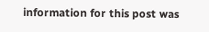information for this post was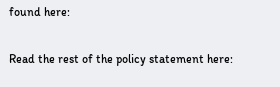found here:

Read the rest of the policy statement here: